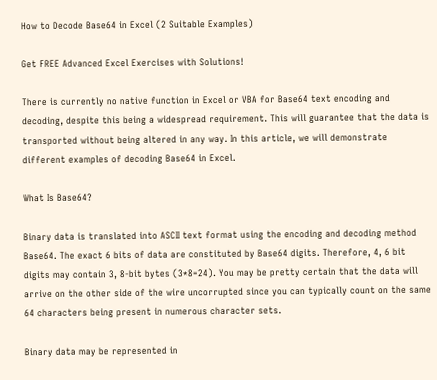How to Decode Base64 in Excel (2 Suitable Examples)

Get FREE Advanced Excel Exercises with Solutions!

There is currently no native function in Excel or VBA for Base64 text encoding and decoding, despite this being a widespread requirement. This will guarantee that the data is transported without being altered in any way. In this article, we will demonstrate different examples of decoding Base64 in Excel.

What Is Base64?

Binary data is translated into ASCII text format using the encoding and decoding method Base64. The exact 6 bits of data are constituted by Base64 digits. Therefore, 4, 6 bit digits may contain 3, 8-bit bytes (3*8=24). You may be pretty certain that the data will arrive on the other side of the wire uncorrupted since you can typically count on the same 64 characters being present in numerous character sets.

Binary data may be represented in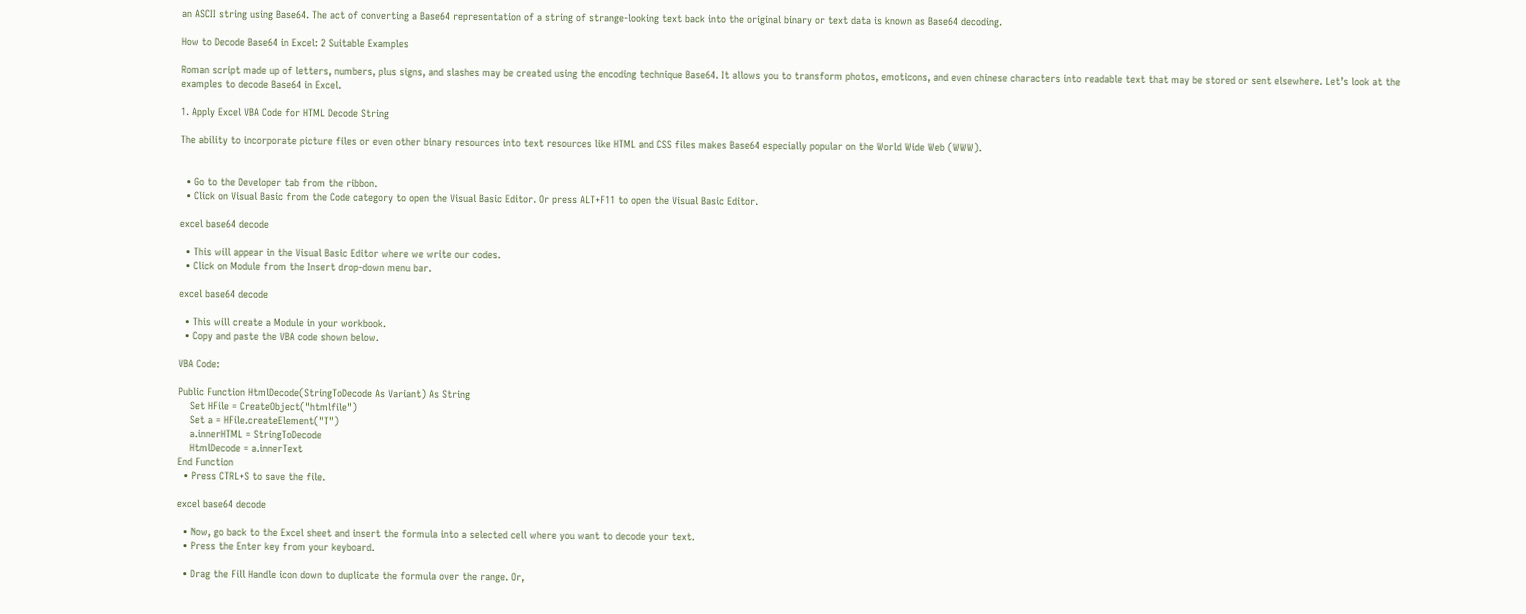an ASCII string using Base64. The act of converting a Base64 representation of a string of strange-looking text back into the original binary or text data is known as Base64 decoding.

How to Decode Base64 in Excel: 2 Suitable Examples

Roman script made up of letters, numbers, plus signs, and slashes may be created using the encoding technique Base64. It allows you to transform photos, emoticons, and even chinese characters into readable text that may be stored or sent elsewhere. Let’s look at the examples to decode Base64 in Excel.

1. Apply Excel VBA Code for HTML Decode String

The ability to incorporate picture files or even other binary resources into text resources like HTML and CSS files makes Base64 especially popular on the World Wide Web (WWW).


  • Go to the Developer tab from the ribbon.
  • Click on Visual Basic from the Code category to open the Visual Basic Editor. Or press ALT+F11 to open the Visual Basic Editor.

excel base64 decode

  • This will appear in the Visual Basic Editor where we write our codes.
  • Click on Module from the Insert drop-down menu bar.

excel base64 decode

  • This will create a Module in your workbook.
  • Copy and paste the VBA code shown below.

VBA Code:

Public Function HtmlDecode(StringToDecode As Variant) As String
    Set HFile = CreateObject("htmlfile")
    Set a = HFile.createElement("T")
    a.innerHTML = StringToDecode
    HtmlDecode = a.innerText
End Function
  • Press CTRL+S to save the file.

excel base64 decode

  • Now, go back to the Excel sheet and insert the formula into a selected cell where you want to decode your text.
  • Press the Enter key from your keyboard.

  • Drag the Fill Handle icon down to duplicate the formula over the range. Or,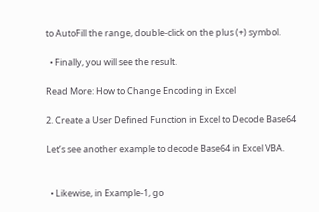to AutoFill the range, double-click on the plus (+) symbol.

  • Finally, you will see the result.

Read More: How to Change Encoding in Excel

2. Create a User Defined Function in Excel to Decode Base64

Let’s see another example to decode Base64 in Excel VBA.


  • Likewise, in Example-1, go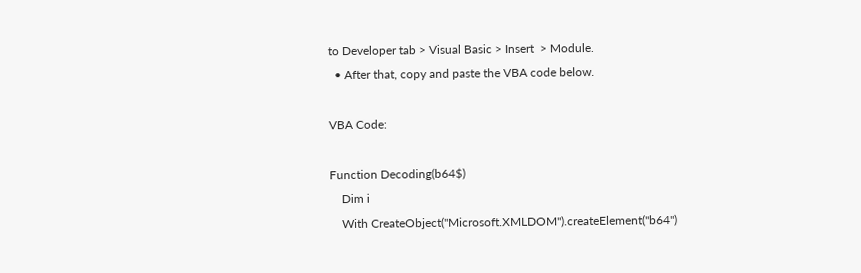to Developer tab > Visual Basic > Insert  > Module.
  • After that, copy and paste the VBA code below.

VBA Code:

Function Decoding(b64$)
    Dim i
    With CreateObject("Microsoft.XMLDOM").createElement("b64")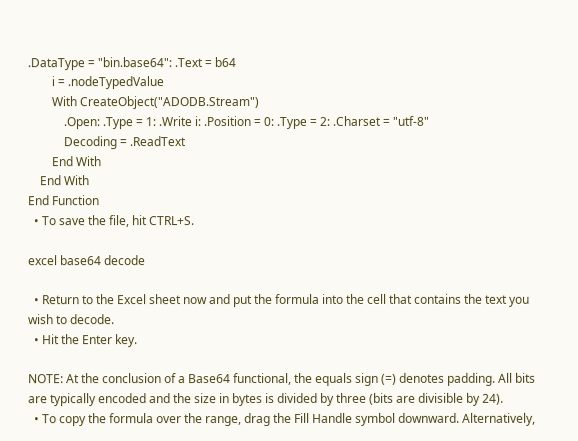.DataType = "bin.base64": .Text = b64
        i = .nodeTypedValue
        With CreateObject("ADODB.Stream")
            .Open: .Type = 1: .Write i: .Position = 0: .Type = 2: .Charset = "utf-8"
            Decoding = .ReadText
        End With
    End With
End Function
  • To save the file, hit CTRL+S.

excel base64 decode

  • Return to the Excel sheet now and put the formula into the cell that contains the text you wish to decode.
  • Hit the Enter key.

NOTE: At the conclusion of a Base64 functional, the equals sign (=) denotes padding. All bits are typically encoded and the size in bytes is divided by three (bits are divisible by 24).
  • To copy the formula over the range, drag the Fill Handle symbol downward. Alternatively,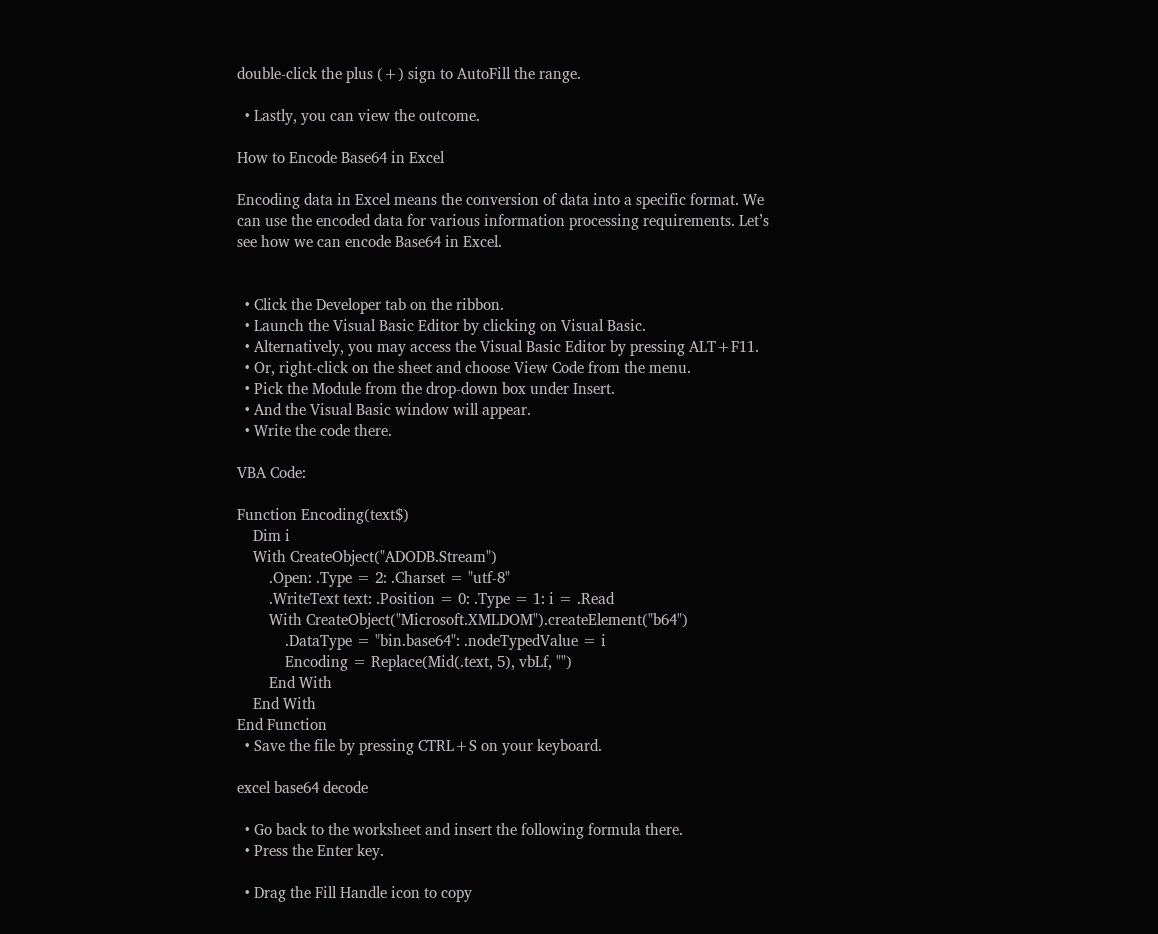double-click the plus (+) sign to AutoFill the range.

  • Lastly, you can view the outcome.

How to Encode Base64 in Excel

Encoding data in Excel means the conversion of data into a specific format. We can use the encoded data for various information processing requirements. Let’s see how we can encode Base64 in Excel.


  • Click the Developer tab on the ribbon.
  • Launch the Visual Basic Editor by clicking on Visual Basic.
  • Alternatively, you may access the Visual Basic Editor by pressing ALT+F11.
  • Or, right-click on the sheet and choose View Code from the menu.
  • Pick the Module from the drop-down box under Insert.
  • And the Visual Basic window will appear.
  • Write the code there.

VBA Code:

Function Encoding(text$)
    Dim i
    With CreateObject("ADODB.Stream")
        .Open: .Type = 2: .Charset = "utf-8"
        .WriteText text: .Position = 0: .Type = 1: i = .Read
        With CreateObject("Microsoft.XMLDOM").createElement("b64")
            .DataType = "bin.base64": .nodeTypedValue = i
            Encoding = Replace(Mid(.text, 5), vbLf, "")
        End With
    End With
End Function
  • Save the file by pressing CTRL+S on your keyboard.

excel base64 decode

  • Go back to the worksheet and insert the following formula there.
  • Press the Enter key.

  • Drag the Fill Handle icon to copy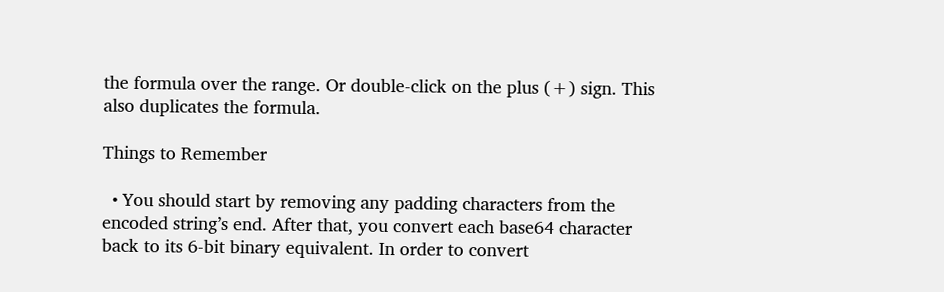the formula over the range. Or double-click on the plus (+) sign. This also duplicates the formula.

Things to Remember

  • You should start by removing any padding characters from the encoded string’s end. After that, you convert each base64 character back to its 6-bit binary equivalent. In order to convert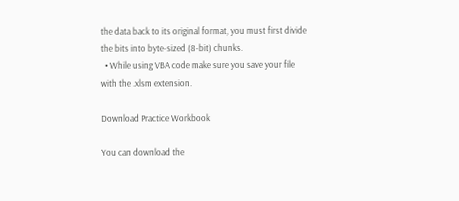the data back to its original format, you must first divide the bits into byte-sized (8-bit) chunks.
  • While using VBA code make sure you save your file with the .xlsm extension.

Download Practice Workbook

You can download the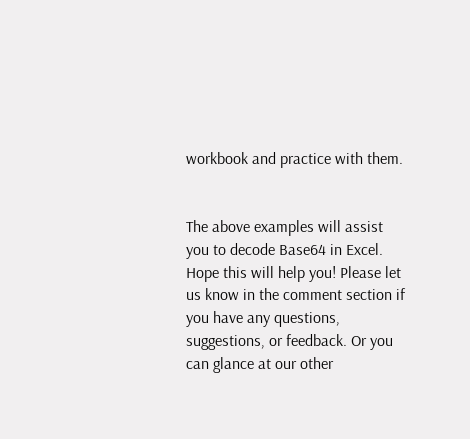workbook and practice with them.


The above examples will assist you to decode Base64 in Excel. Hope this will help you! Please let us know in the comment section if you have any questions, suggestions, or feedback. Or you can glance at our other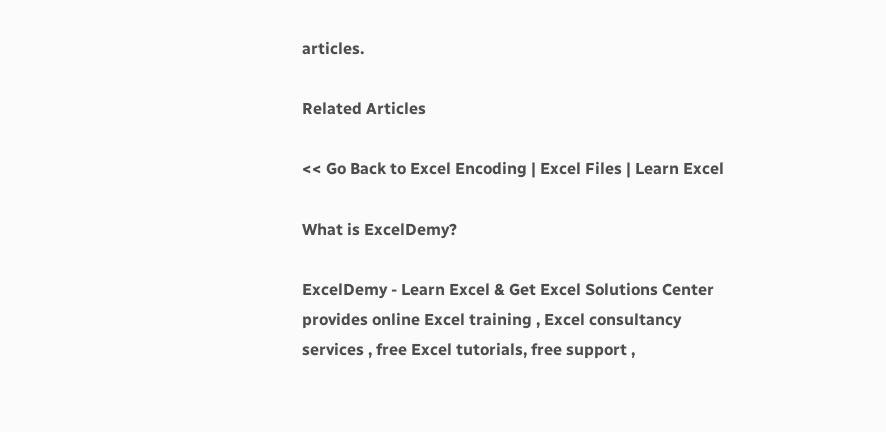articles.

Related Articles

<< Go Back to Excel Encoding | Excel Files | Learn Excel

What is ExcelDemy?

ExcelDemy - Learn Excel & Get Excel Solutions Center provides online Excel training , Excel consultancy services , free Excel tutorials, free support ,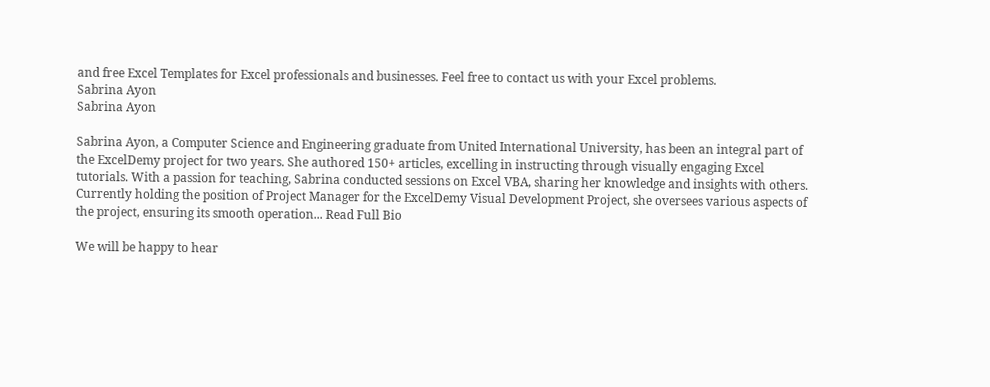and free Excel Templates for Excel professionals and businesses. Feel free to contact us with your Excel problems.
Sabrina Ayon
Sabrina Ayon

Sabrina Ayon, a Computer Science and Engineering graduate from United International University, has been an integral part of the ExcelDemy project for two years. She authored 150+ articles, excelling in instructing through visually engaging Excel tutorials. With a passion for teaching, Sabrina conducted sessions on Excel VBA, sharing her knowledge and insights with others. Currently holding the position of Project Manager for the ExcelDemy Visual Development Project, she oversees various aspects of the project, ensuring its smooth operation... Read Full Bio

We will be happy to hear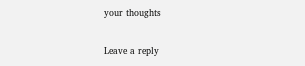your thoughts

Leave a reply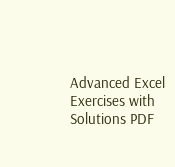Advanced Excel Exercises with Solutions PDF